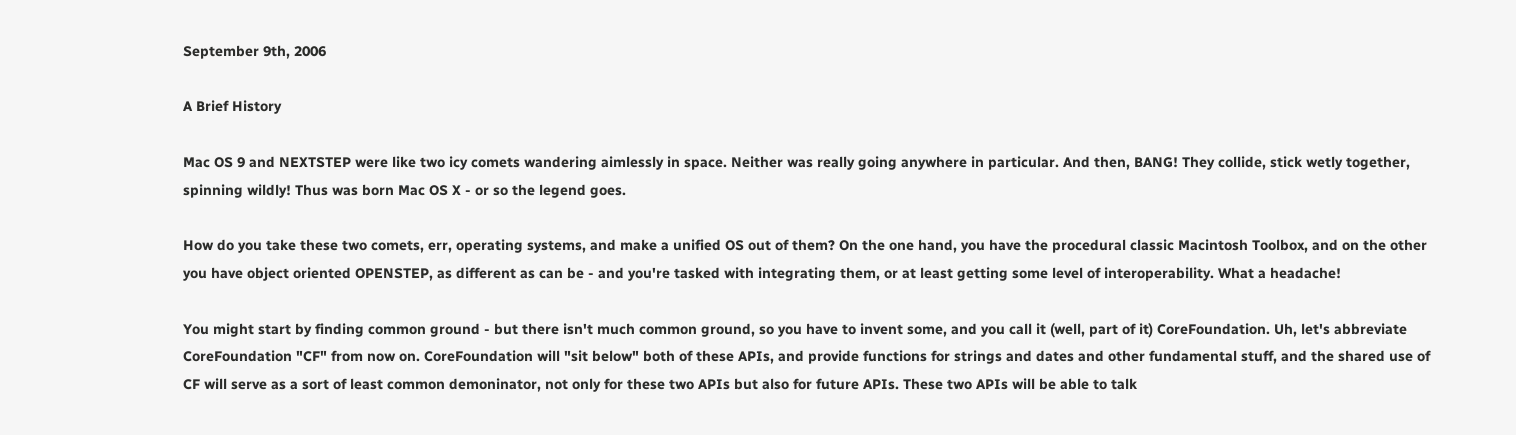September 9th, 2006

A Brief History

Mac OS 9 and NEXTSTEP were like two icy comets wandering aimlessly in space. Neither was really going anywhere in particular. And then, BANG! They collide, stick wetly together, spinning wildly! Thus was born Mac OS X - or so the legend goes.

How do you take these two comets, err, operating systems, and make a unified OS out of them? On the one hand, you have the procedural classic Macintosh Toolbox, and on the other you have object oriented OPENSTEP, as different as can be - and you're tasked with integrating them, or at least getting some level of interoperability. What a headache!

You might start by finding common ground - but there isn't much common ground, so you have to invent some, and you call it (well, part of it) CoreFoundation. Uh, let's abbreviate CoreFoundation "CF" from now on. CoreFoundation will "sit below" both of these APIs, and provide functions for strings and dates and other fundamental stuff, and the shared use of CF will serve as a sort of least common demoninator, not only for these two APIs but also for future APIs. These two APIs will be able to talk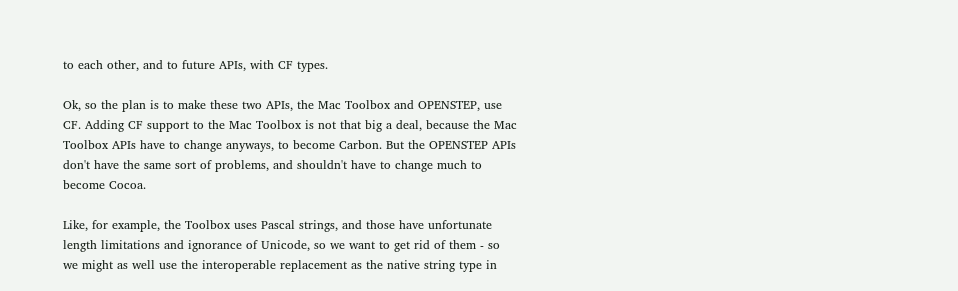to each other, and to future APIs, with CF types.

Ok, so the plan is to make these two APIs, the Mac Toolbox and OPENSTEP, use CF. Adding CF support to the Mac Toolbox is not that big a deal, because the Mac Toolbox APIs have to change anyways, to become Carbon. But the OPENSTEP APIs don't have the same sort of problems, and shouldn't have to change much to become Cocoa.

Like, for example, the Toolbox uses Pascal strings, and those have unfortunate length limitations and ignorance of Unicode, so we want to get rid of them - so we might as well use the interoperable replacement as the native string type in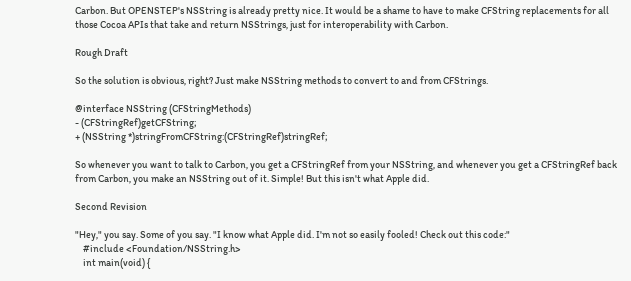Carbon. But OPENSTEP's NSString is already pretty nice. It would be a shame to have to make CFString replacements for all those Cocoa APIs that take and return NSStrings, just for interoperability with Carbon.

Rough Draft

So the solution is obvious, right? Just make NSString methods to convert to and from CFStrings.

@interface NSString (CFStringMethods)
- (CFStringRef)getCFString;
+ (NSString *)stringFromCFString:(CFStringRef)stringRef;

So whenever you want to talk to Carbon, you get a CFStringRef from your NSString, and whenever you get a CFStringRef back from Carbon, you make an NSString out of it. Simple! But this isn't what Apple did.

Second Revision

"Hey," you say. Some of you say. "I know what Apple did. I'm not so easily fooled! Check out this code:"
    #include <Foundation/NSString.h>
    int main(void) {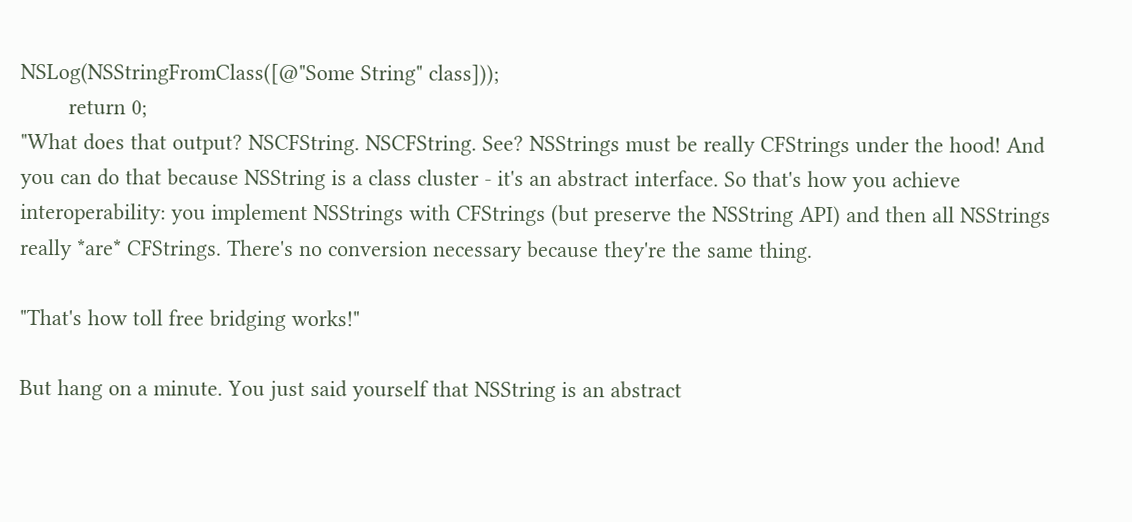NSLog(NSStringFromClass([@"Some String" class]));
        return 0;
"What does that output? NSCFString. NSCFString. See? NSStrings must be really CFStrings under the hood! And you can do that because NSString is a class cluster - it's an abstract interface. So that's how you achieve interoperability: you implement NSStrings with CFStrings (but preserve the NSString API) and then all NSStrings really *are* CFStrings. There's no conversion necessary because they're the same thing.

"That's how toll free bridging works!"

But hang on a minute. You just said yourself that NSString is an abstract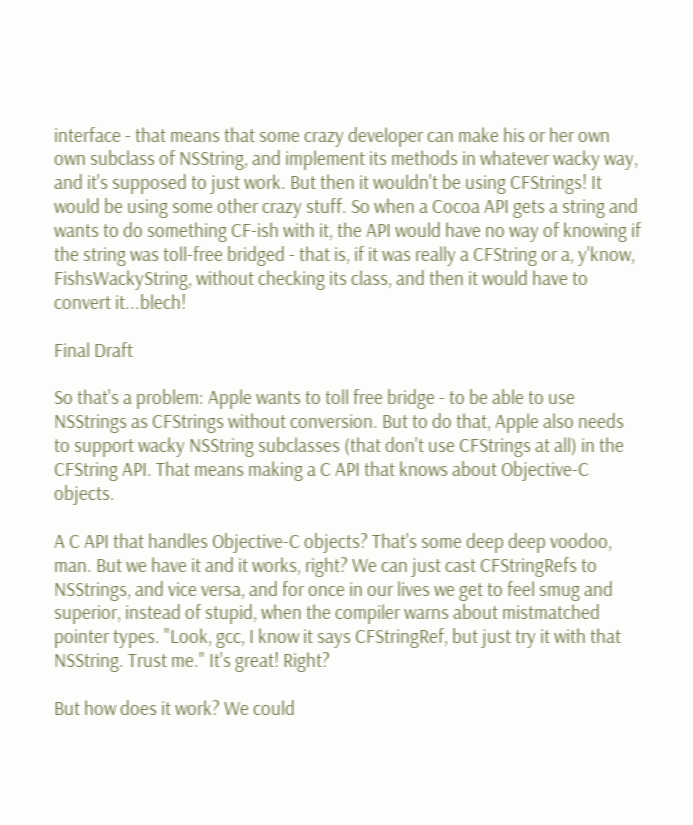interface - that means that some crazy developer can make his or her own own subclass of NSString, and implement its methods in whatever wacky way, and it's supposed to just work. But then it wouldn't be using CFStrings! It would be using some other crazy stuff. So when a Cocoa API gets a string and wants to do something CF-ish with it, the API would have no way of knowing if the string was toll-free bridged - that is, if it was really a CFString or a, y'know, FishsWackyString, without checking its class, and then it would have to convert it...blech!

Final Draft

So that's a problem: Apple wants to toll free bridge - to be able to use NSStrings as CFStrings without conversion. But to do that, Apple also needs to support wacky NSString subclasses (that don't use CFStrings at all) in the CFString API. That means making a C API that knows about Objective-C objects.

A C API that handles Objective-C objects? That's some deep deep voodoo, man. But we have it and it works, right? We can just cast CFStringRefs to NSStrings, and vice versa, and for once in our lives we get to feel smug and superior, instead of stupid, when the compiler warns about mistmatched pointer types. "Look, gcc, I know it says CFStringRef, but just try it with that NSString. Trust me." It's great! Right?

But how does it work? We could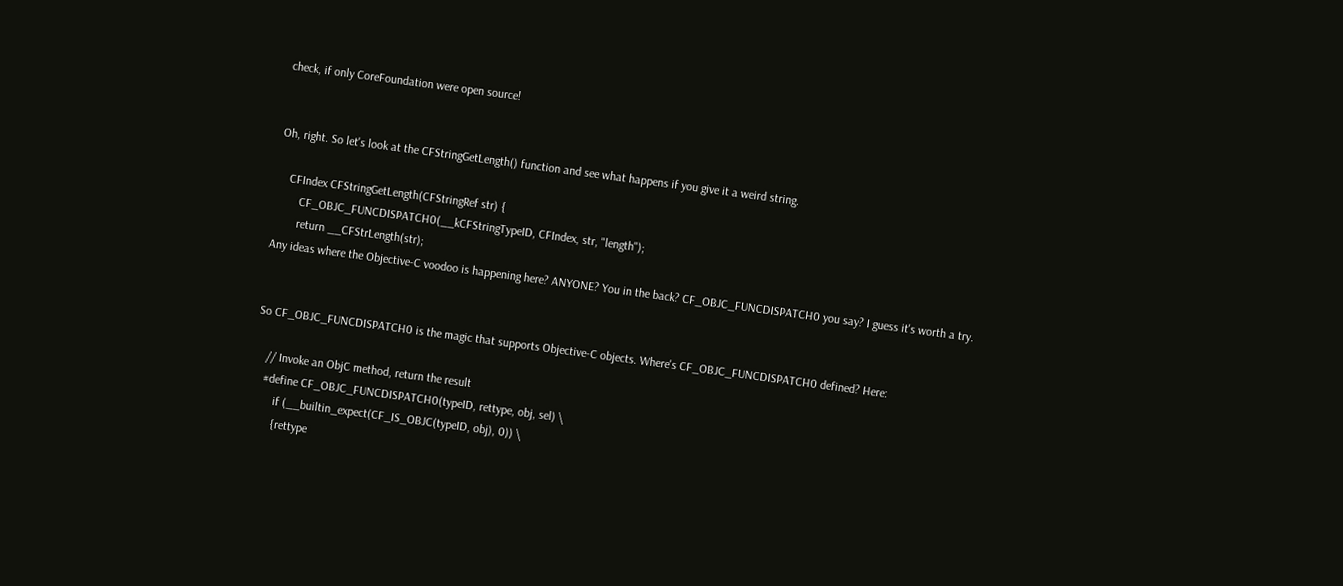check, if only CoreFoundation were open source!


Oh, right. So let's look at the CFStringGetLength() function and see what happens if you give it a weird string.

    CFIndex CFStringGetLength(CFStringRef str) {
        CF_OBJC_FUNCDISPATCH0(__kCFStringTypeID, CFIndex, str, "length");
        return __CFStrLength(str);
Any ideas where the Objective-C voodoo is happening here? ANYONE? You in the back? CF_OBJC_FUNCDISPATCH0 you say? I guess it's worth a try.


So CF_OBJC_FUNCDISPATCH0 is the magic that supports Objective-C objects. Where's CF_OBJC_FUNCDISPATCH0 defined? Here:

    // Invoke an ObjC method, return the result
    #define CF_OBJC_FUNCDISPATCH0(typeID, rettype, obj, sel) \
        if (__builtin_expect(CF_IS_OBJC(typeID, obj), 0)) \
        {rettype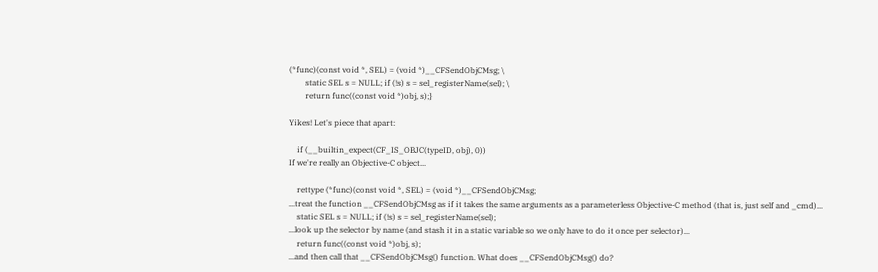(*func)(const void *, SEL) = (void *)__CFSendObjCMsg; \
        static SEL s = NULL; if (!s) s = sel_registerName(sel); \
        return func((const void *)obj, s);}

Yikes! Let's piece that apart:

    if (__builtin_expect(CF_IS_OBJC(typeID, obj), 0))
If we're really an Objective-C object...

    rettype (*func)(const void *, SEL) = (void *)__CFSendObjCMsg;
...treat the function __CFSendObjCMsg as if it takes the same arguments as a parameterless Objective-C method (that is, just self and _cmd)...
    static SEL s = NULL; if (!s) s = sel_registerName(sel);
...look up the selector by name (and stash it in a static variable so we only have to do it once per selector)...
    return func((const void *)obj, s);
...and then call that __CFSendObjCMsg() function. What does __CFSendObjCMsg() do?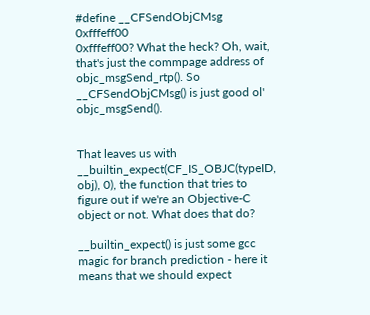#define __CFSendObjCMsg 0xfffeff00
0xfffeff00? What the heck? Oh, wait, that's just the commpage address of objc_msgSend_rtp(). So __CFSendObjCMsg() is just good ol' objc_msgSend().


That leaves us with __builtin_expect(CF_IS_OBJC(typeID, obj), 0), the function that tries to figure out if we're an Objective-C object or not. What does that do?

__builtin_expect() is just some gcc magic for branch prediction - here it means that we should expect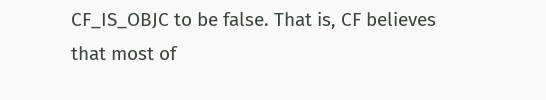CF_IS_OBJC to be false. That is, CF believes that most of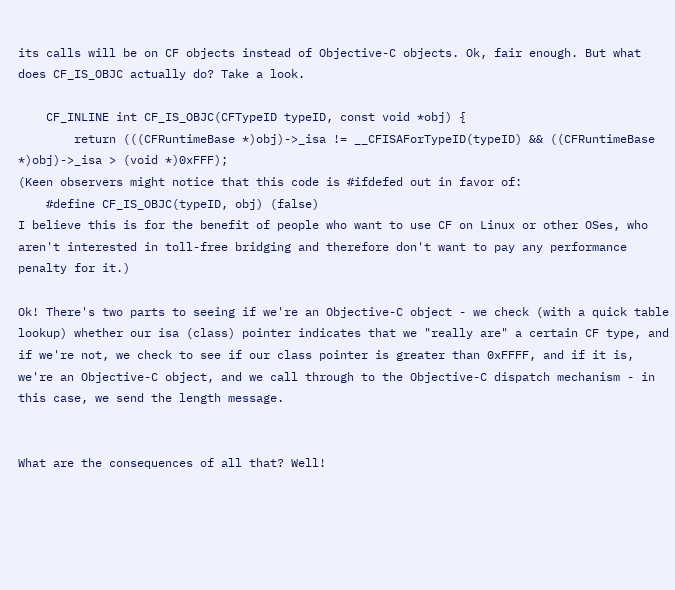its calls will be on CF objects instead of Objective-C objects. Ok, fair enough. But what does CF_IS_OBJC actually do? Take a look.

    CF_INLINE int CF_IS_OBJC(CFTypeID typeID, const void *obj) {
        return (((CFRuntimeBase *)obj)->_isa != __CFISAForTypeID(typeID) && ((CFRuntimeBase *)obj)->_isa > (void *)0xFFF);
(Keen observers might notice that this code is #ifdefed out in favor of:
    #define CF_IS_OBJC(typeID, obj) (false)
I believe this is for the benefit of people who want to use CF on Linux or other OSes, who aren't interested in toll-free bridging and therefore don't want to pay any performance penalty for it.)

Ok! There's two parts to seeing if we're an Objective-C object - we check (with a quick table lookup) whether our isa (class) pointer indicates that we "really are" a certain CF type, and if we're not, we check to see if our class pointer is greater than 0xFFFF, and if it is, we're an Objective-C object, and we call through to the Objective-C dispatch mechanism - in this case, we send the length message.


What are the consequences of all that? Well!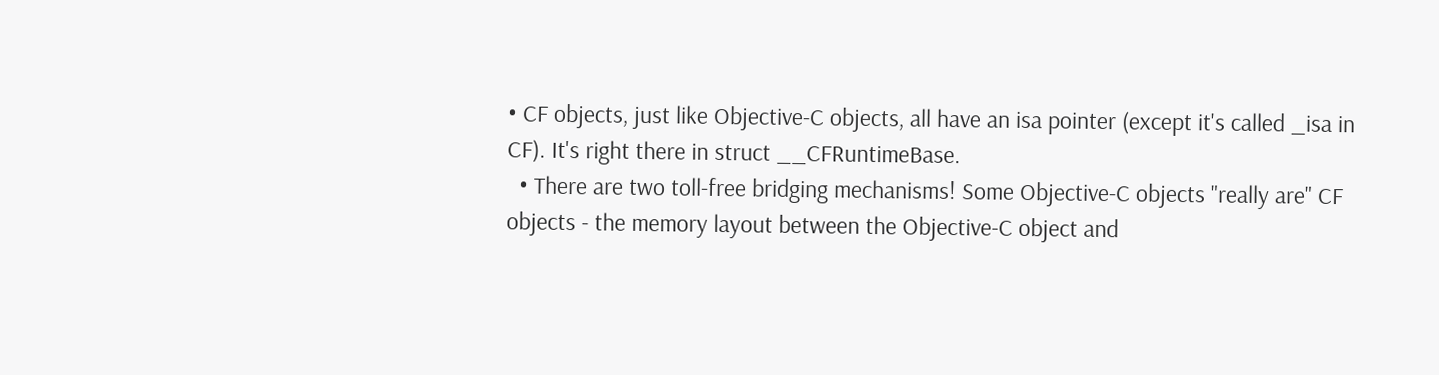• CF objects, just like Objective-C objects, all have an isa pointer (except it's called _isa in CF). It's right there in struct __CFRuntimeBase.
  • There are two toll-free bridging mechanisms! Some Objective-C objects "really are" CF objects - the memory layout between the Objective-C object and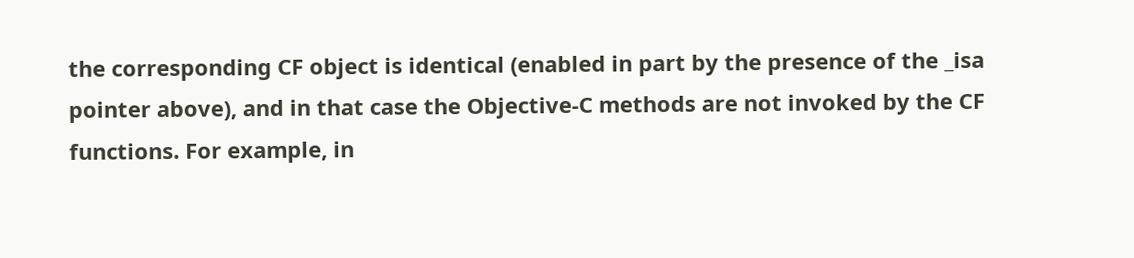the corresponding CF object is identical (enabled in part by the presence of the _isa pointer above), and in that case the Objective-C methods are not invoked by the CF functions. For example, in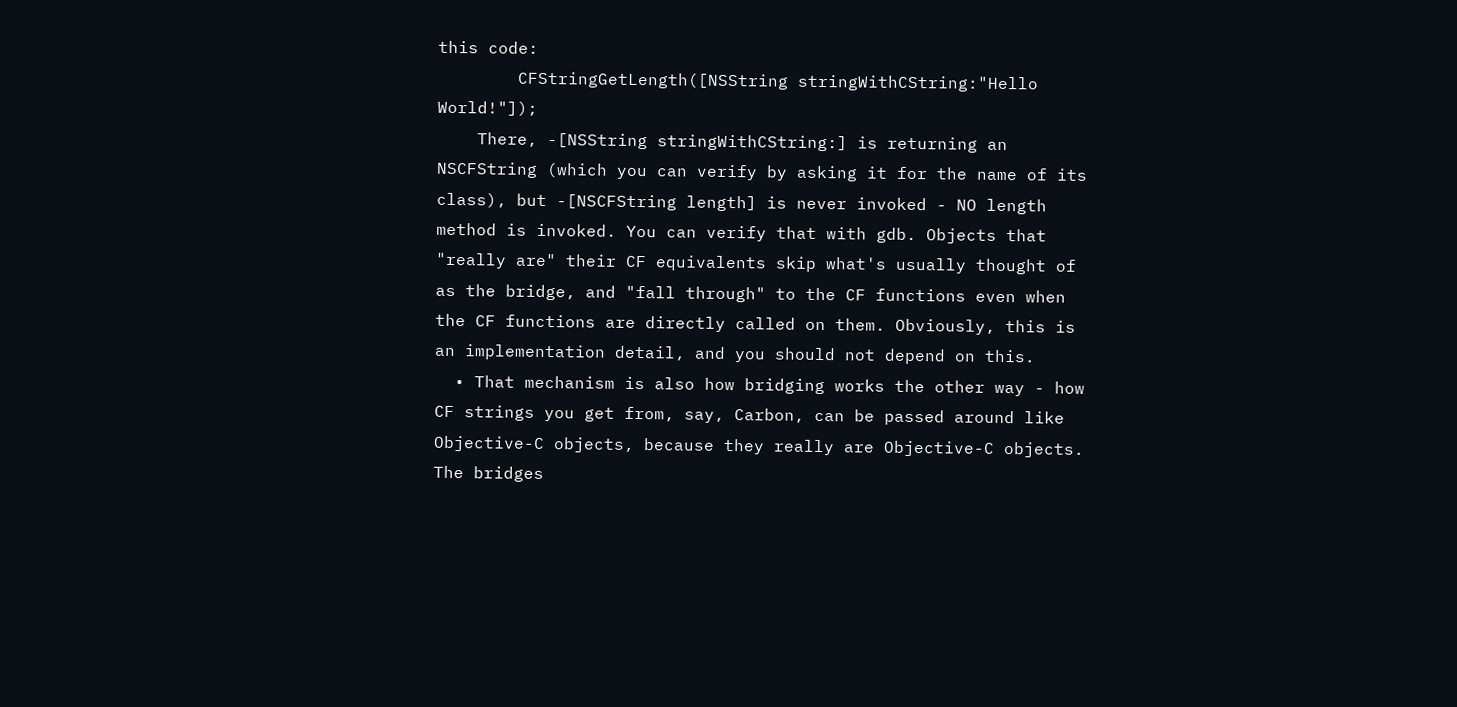this code:
        CFStringGetLength([NSString stringWithCString:"Hello World!"]);
    There, -[NSString stringWithCString:] is returning an NSCFString (which you can verify by asking it for the name of its class), but -[NSCFString length] is never invoked - NO length method is invoked. You can verify that with gdb. Objects that "really are" their CF equivalents skip what's usually thought of as the bridge, and "fall through" to the CF functions even when the CF functions are directly called on them. Obviously, this is an implementation detail, and you should not depend on this.
  • That mechanism is also how bridging works the other way - how CF strings you get from, say, Carbon, can be passed around like Objective-C objects, because they really are Objective-C objects. The bridges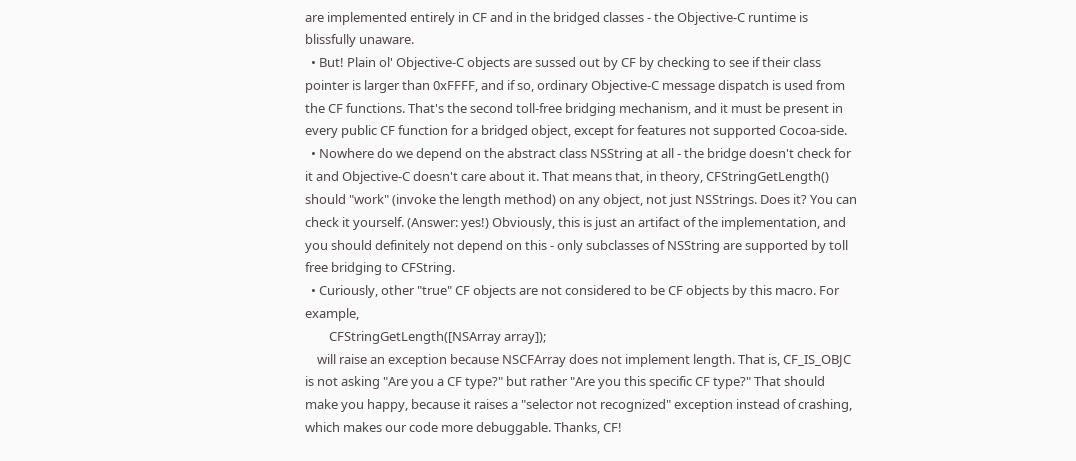are implemented entirely in CF and in the bridged classes - the Objective-C runtime is blissfully unaware.
  • But! Plain ol' Objective-C objects are sussed out by CF by checking to see if their class pointer is larger than 0xFFFF, and if so, ordinary Objective-C message dispatch is used from the CF functions. That's the second toll-free bridging mechanism, and it must be present in every public CF function for a bridged object, except for features not supported Cocoa-side.
  • Nowhere do we depend on the abstract class NSString at all - the bridge doesn't check for it and Objective-C doesn't care about it. That means that, in theory, CFStringGetLength() should "work" (invoke the length method) on any object, not just NSStrings. Does it? You can check it yourself. (Answer: yes!) Obviously, this is just an artifact of the implementation, and you should definitely not depend on this - only subclasses of NSString are supported by toll free bridging to CFString.
  • Curiously, other "true" CF objects are not considered to be CF objects by this macro. For example,
        CFStringGetLength([NSArray array]);
    will raise an exception because NSCFArray does not implement length. That is, CF_IS_OBJC is not asking "Are you a CF type?" but rather "Are you this specific CF type?" That should make you happy, because it raises a "selector not recognized" exception instead of crashing, which makes our code more debuggable. Thanks, CF!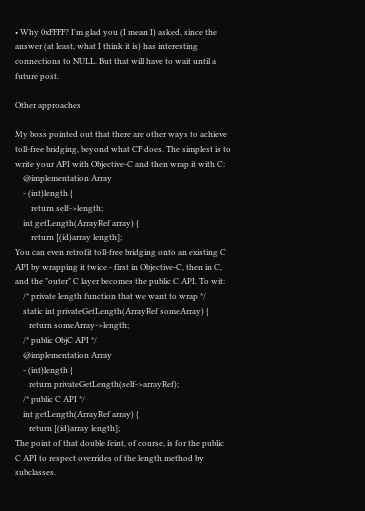• Why 0xFFFF? I'm glad you (I mean I) asked, since the answer (at least, what I think it is) has interesting connections to NULL. But that will have to wait until a future post.

Other approaches

My boss pointed out that there are other ways to achieve toll-free bridging, beyond what CF does. The simplest is to write your API with Objective-C and then wrap it with C:
    @implementation Array
    - (int)length {
        return self->length;
    int getLength(ArrayRef array) {
        return [(id)array length];
You can even retrofit toll-free bridging onto an existing C API by wrapping it twice - first in Objective-C, then in C, and the "outer" C layer becomes the public C API. To wit:
    /* private length function that we want to wrap */
    static int privateGetLength(ArrayRef someArray) {
       return someArray->length;
    /* public ObjC API */
    @implementation Array
    - (int)length {
       return privateGetLength(self->arrayRef);
    /* public C API */
    int getLength(ArrayRef array) {
       return [(id)array length];
The point of that double feint, of course, is for the public C API to respect overrides of the length method by subclasses.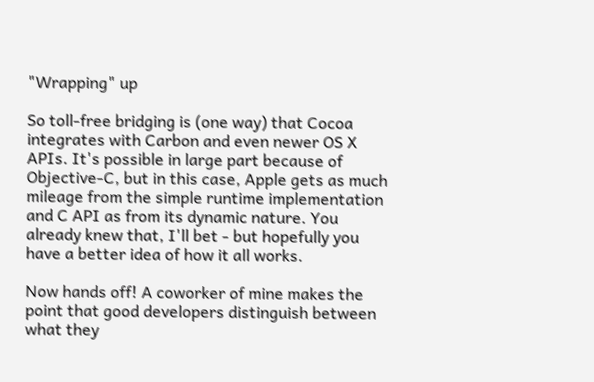"Wrapping" up

So toll-free bridging is (one way) that Cocoa integrates with Carbon and even newer OS X APIs. It's possible in large part because of Objective-C, but in this case, Apple gets as much mileage from the simple runtime implementation and C API as from its dynamic nature. You already knew that, I'll bet - but hopefully you have a better idea of how it all works.

Now hands off! A coworker of mine makes the point that good developers distinguish between what they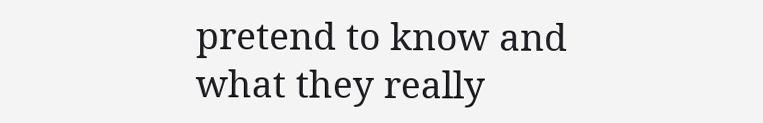pretend to know and what they really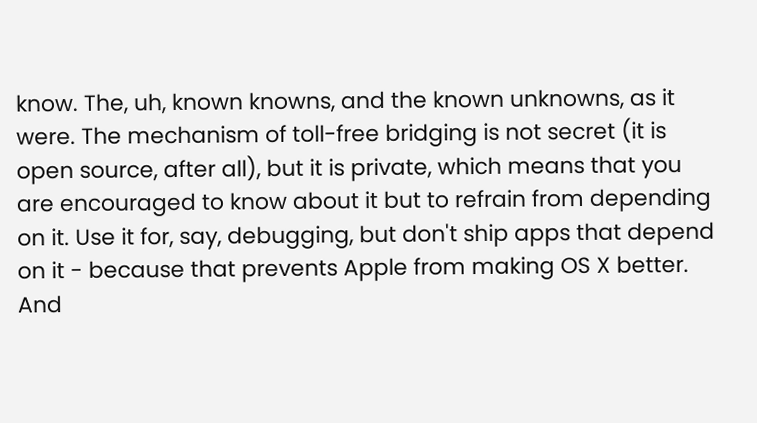know. The, uh, known knowns, and the known unknowns, as it were. The mechanism of toll-free bridging is not secret (it is open source, after all), but it is private, which means that you are encouraged to know about it but to refrain from depending on it. Use it for, say, debugging, but don't ship apps that depend on it - because that prevents Apple from making OS X better. And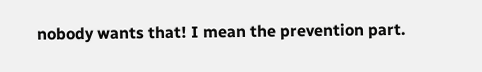nobody wants that! I mean the prevention part.